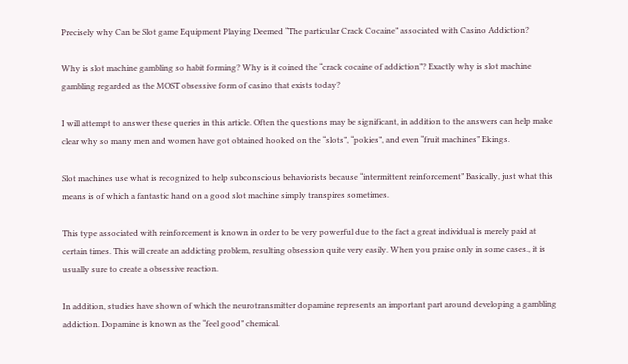Precisely why Can be Slot game Equipment Playing Deemed “The particular Crack Cocaine” associated with Casino Addiction?

Why is slot machine gambling so habit forming? Why is it coined the “crack cocaine of addiction”? Exactly why is slot machine gambling regarded as the MOST obsessive form of casino that exists today?

I will attempt to answer these queries in this article. Often the questions may be significant, in addition to the answers can help make clear why so many men and women have got obtained hooked on the “slots”, “pokies”, and even “fruit machines” Ekings.

Slot machines use what is recognized to help subconscious behaviorists because “intermittent reinforcement” Basically, just what this means is of which a fantastic hand on a good slot machine simply transpires sometimes.

This type associated with reinforcement is known in order to be very powerful due to the fact a great individual is merely paid at certain times. This will create an addicting problem, resulting obsession quite very easily. When you praise only in some cases., it is usually sure to create a obsessive reaction.

In addition, studies have shown of which the neurotransmitter dopamine represents an important part around developing a gambling addiction. Dopamine is known as the “feel good” chemical.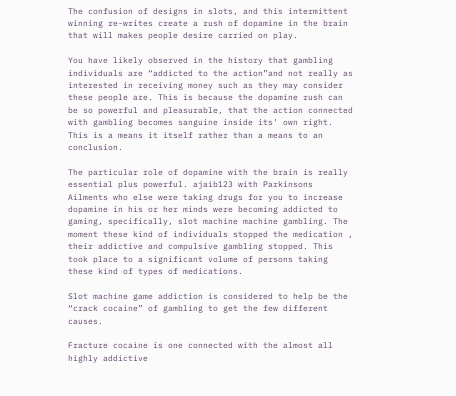The confusion of designs in slots, and this intermittent winning re-writes create a rush of dopamine in the brain that will makes people desire carried on play.

You have likely observed in the history that gambling individuals are “addicted to the action”and not really as interested in receiving money such as they may consider these people are. This is because the dopamine rush can be so powerful and pleasurable, that the action connected with gambling becomes sanguine inside its’ own right. This is a means it itself rather than a means to an conclusion.

The particular role of dopamine with the brain is really essential plus powerful. ajaib123 with Parkinsons Ailments who else were taking drugs for you to increase dopamine in his or her minds were becoming addicted to gaming, specifically, slot machine machine gambling. The moment these kind of individuals stopped the medication , their addictive and compulsive gambling stopped. This took place to a significant volume of persons taking these kind of types of medications.

Slot machine game addiction is considered to help be the “crack cocaine” of gambling to get the few different causes.

Fracture cocaine is one connected with the almost all highly addictive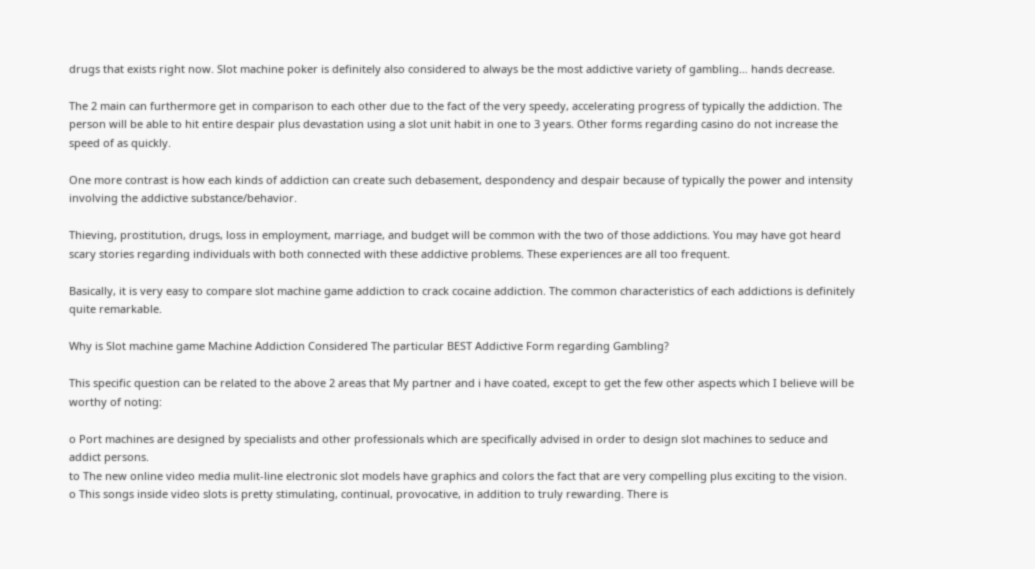drugs that exists right now. Slot machine poker is definitely also considered to always be the most addictive variety of gambling… hands decrease.

The 2 main can furthermore get in comparison to each other due to the fact of the very speedy, accelerating progress of typically the addiction. The person will be able to hit entire despair plus devastation using a slot unit habit in one to 3 years. Other forms regarding casino do not increase the speed of as quickly.

One more contrast is how each kinds of addiction can create such debasement, despondency and despair because of typically the power and intensity involving the addictive substance/behavior.

Thieving, prostitution, drugs, loss in employment, marriage, and budget will be common with the two of those addictions. You may have got heard scary stories regarding individuals with both connected with these addictive problems. These experiences are all too frequent.

Basically, it is very easy to compare slot machine game addiction to crack cocaine addiction. The common characteristics of each addictions is definitely quite remarkable.

Why is Slot machine game Machine Addiction Considered The particular BEST Addictive Form regarding Gambling?

This specific question can be related to the above 2 areas that My partner and i have coated, except to get the few other aspects which I believe will be worthy of noting:

o Port machines are designed by specialists and other professionals which are specifically advised in order to design slot machines to seduce and addict persons.
to The new online video media mulit-line electronic slot models have graphics and colors the fact that are very compelling plus exciting to the vision.
o This songs inside video slots is pretty stimulating, continual, provocative, in addition to truly rewarding. There is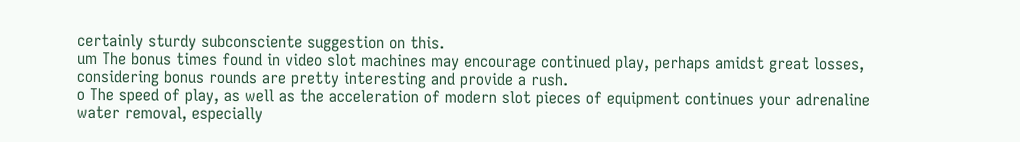certainly sturdy subconsciente suggestion on this.
um The bonus times found in video slot machines may encourage continued play, perhaps amidst great losses, considering bonus rounds are pretty interesting and provide a rush.
o The speed of play, as well as the acceleration of modern slot pieces of equipment continues your adrenaline water removal, especially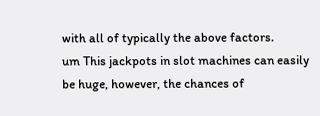with all of typically the above factors.
um This jackpots in slot machines can easily be huge, however, the chances of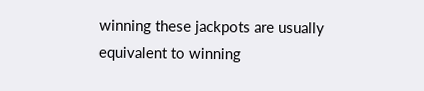winning these jackpots are usually equivalent to winning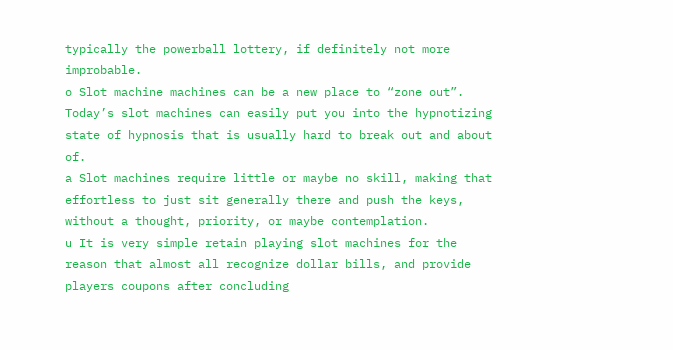typically the powerball lottery, if definitely not more improbable.
o Slot machine machines can be a new place to “zone out”. Today’s slot machines can easily put you into the hypnotizing state of hypnosis that is usually hard to break out and about of.
a Slot machines require little or maybe no skill, making that effortless to just sit generally there and push the keys, without a thought, priority, or maybe contemplation.
u It is very simple retain playing slot machines for the reason that almost all recognize dollar bills, and provide players coupons after concluding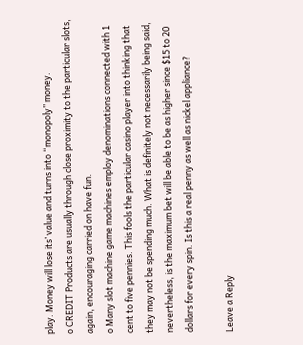play. Money will lose its’ value and turns into “monopoly” money.
o CREDIT Products are usually through close proximity to the particular slots, again, encouraging carried on have fun.
o Many slot machine game machines employ denominations connected with 1 cent to five pennies. This fools the particular casino player into thinking that they may not be spending much. What is definitely not necessarily being said, nevertheless, is the maximum bet will be able to be as higher since $15 to 20 dollars for every spin. Is this a real penny as well as nickel appliance?

Leave a Reply